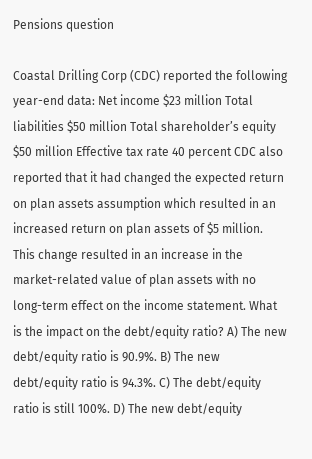Pensions question

Coastal Drilling Corp (CDC) reported the following year-end data: Net income $23 million Total liabilities $50 million Total shareholder’s equity $50 million Effective tax rate 40 percent CDC also reported that it had changed the expected return on plan assets assumption which resulted in an increased return on plan assets of $5 million. This change resulted in an increase in the market-related value of plan assets with no long-term effect on the income statement. What is the impact on the debt/equity ratio? A) The new debt/equity ratio is 90.9%. B) The new debt/equity ratio is 94.3%. C) The debt/equity ratio is still 100%. D) The new debt/equity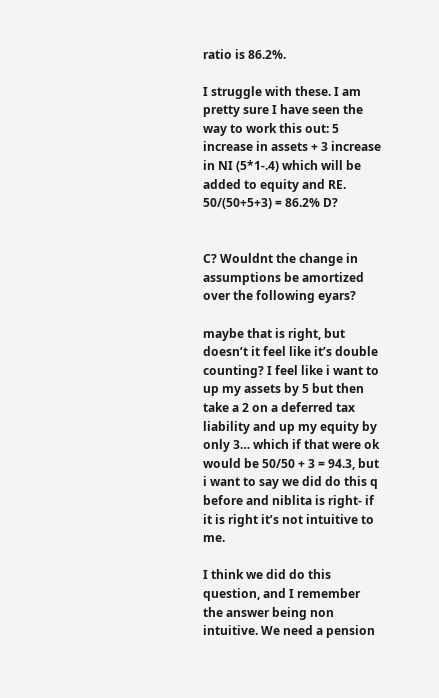ratio is 86.2%.

I struggle with these. I am pretty sure I have seen the way to work this out: 5 increase in assets + 3 increase in NI (5*1-.4) which will be added to equity and RE. 50/(50+5+3) = 86.2% D?


C? Wouldnt the change in assumptions be amortized over the following eyars?

maybe that is right, but doesn’t it feel like it’s double counting? I feel like i want to up my assets by 5 but then take a 2 on a deferred tax liability and up my equity by only 3… which if that were ok would be 50/50 + 3 = 94.3, but i want to say we did do this q before and niblita is right- if it is right it’s not intuitive to me.

I think we did do this question, and I remember the answer being non intuitive. We need a pension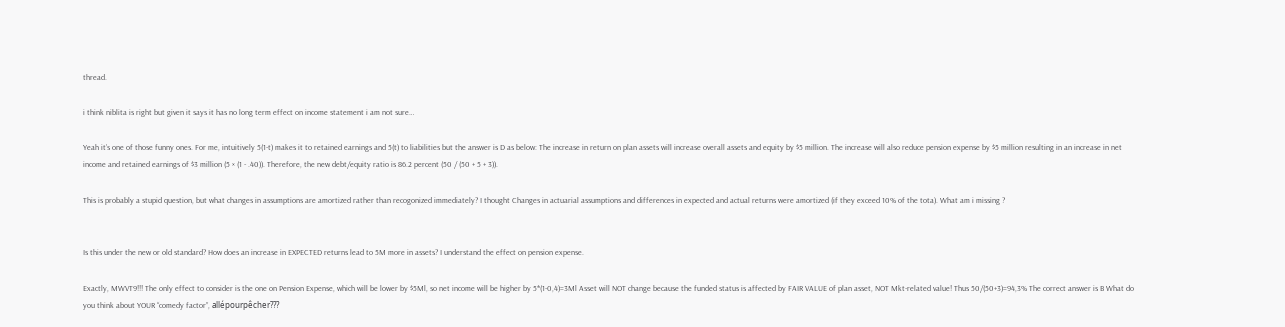thread.

i think niblita is right but given it says it has no long term effect on income statement i am not sure…

Yeah it’s one of those funny ones. For me, intuitively 5(1-t) makes it to retained earnings and 5(t) to liabilities but the answer is D as below: The increase in return on plan assets will increase overall assets and equity by $5 million. The increase will also reduce pension expense by $5 million resulting in an increase in net income and retained earnings of $3 million (5 × (1 - .40)). Therefore, the new debt/equity ratio is 86.2 percent (50 / (50 + 5 + 3)).

This is probably a stupid question, but what changes in assumptions are amortized rather than recogonized immediately? I thought Changes in actuarial assumptions and differences in expected and actual returns were amortized (if they exceed 10% of the tota). What am i missing ?


Is this under the new or old standard? How does an increase in EXPECTED returns lead to 5M more in assets? I understand the effect on pension expense.

Exactly, MWVT9!!! The only effect to consider is the one on Pension Expense, which will be lower by $5Ml, so net income will be higher by 5*(1-0,4)=3Ml Asset will NOT change because the funded status is affected by FAIR VALUE of plan asset, NOT Mkt-related value! Thus 50/(50+3)=94,3% The correct answer is B What do you think about YOUR “comedy factor”, allépourpêcher???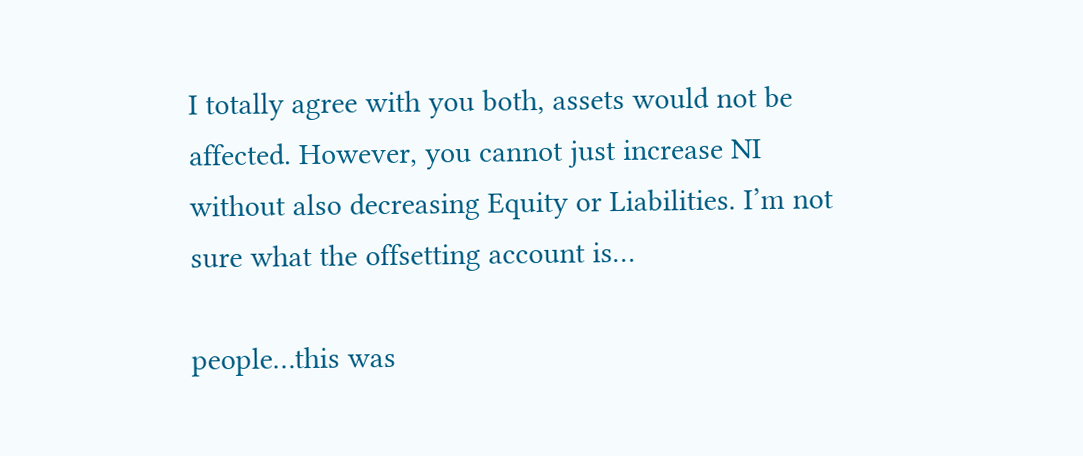I totally agree with you both, assets would not be affected. However, you cannot just increase NI without also decreasing Equity or Liabilities. I’m not sure what the offsetting account is…

people…this was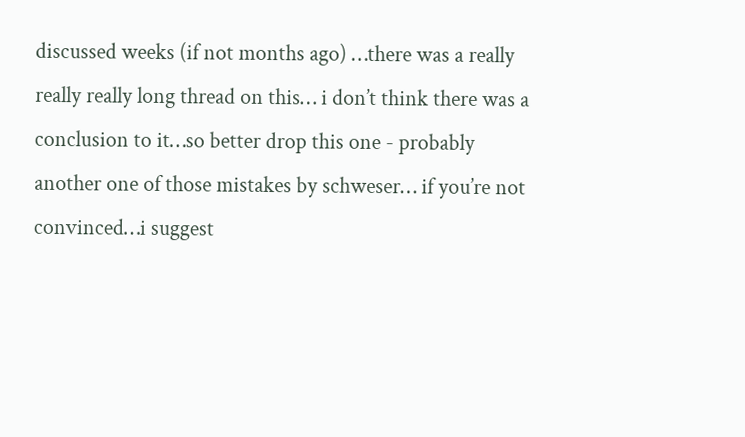discussed weeks (if not months ago) …there was a really really really long thread on this… i don’t think there was a conclusion to it…so better drop this one - probably another one of those mistakes by schweser… if you’re not convinced…i suggest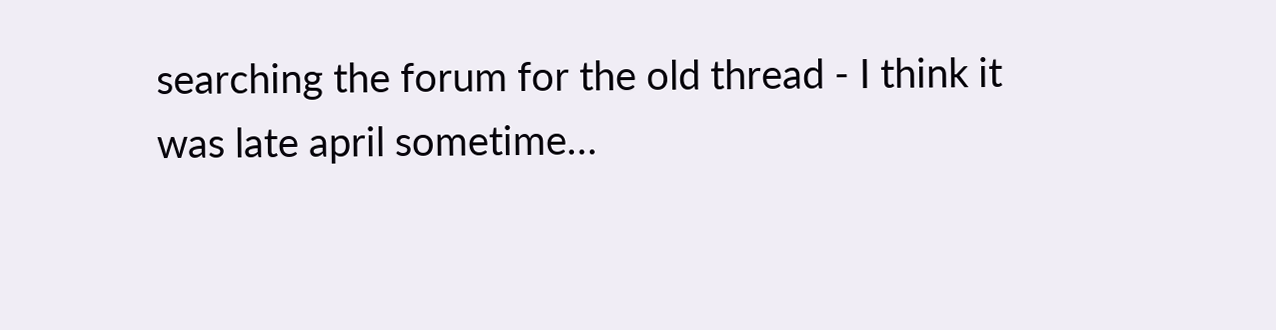searching the forum for the old thread - I think it was late april sometime…